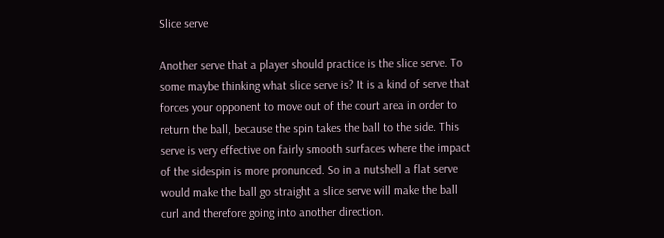Slice serve

Another serve that a player should practice is the slice serve. To some maybe thinking what slice serve is? It is a kind of serve that forces your opponent to move out of the court area in order to return the ball, because the spin takes the ball to the side. This serve is very effective on fairly smooth surfaces where the impact of the sidespin is more pronunced. So in a nutshell a flat serve would make the ball go straight a slice serve will make the ball curl and therefore going into another direction.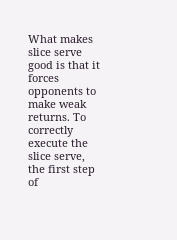What makes slice serve good is that it forces opponents to make weak returns. To correctly execute the slice serve, the first step of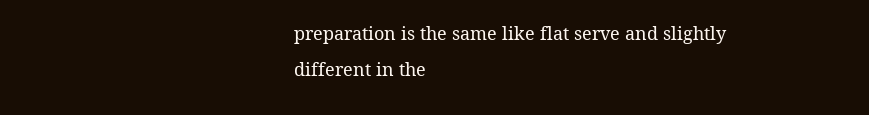preparation is the same like flat serve and slightly different in the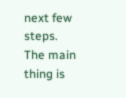next few steps. The main thing is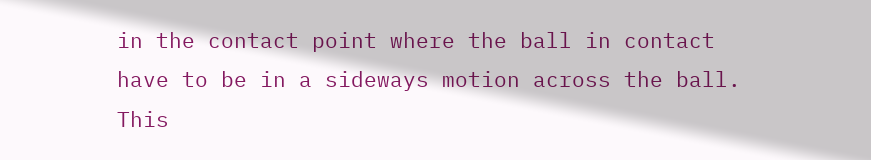in the contact point where the ball in contact have to be in a sideways motion across the ball. This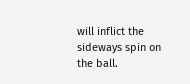will inflict the sideways spin on the ball.